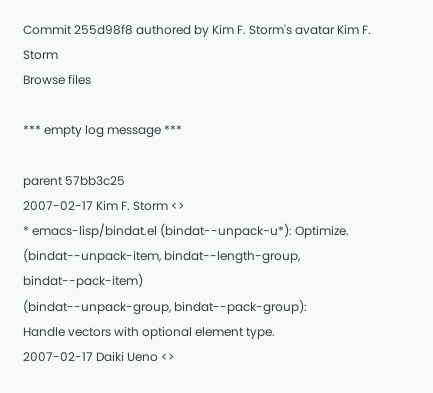Commit 255d98f8 authored by Kim F. Storm's avatar Kim F. Storm
Browse files

*** empty log message ***

parent 57bb3c25
2007-02-17 Kim F. Storm <>
* emacs-lisp/bindat.el (bindat--unpack-u*): Optimize.
(bindat--unpack-item, bindat--length-group, bindat--pack-item)
(bindat--unpack-group, bindat--pack-group):
Handle vectors with optional element type.
2007-02-17 Daiki Ueno <>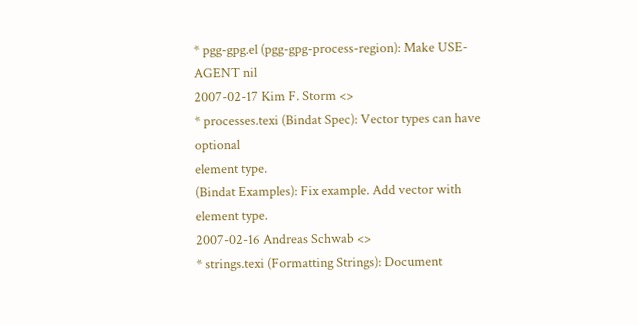* pgg-gpg.el (pgg-gpg-process-region): Make USE-AGENT nil
2007-02-17 Kim F. Storm <>
* processes.texi (Bindat Spec): Vector types can have optional
element type.
(Bindat Examples): Fix example. Add vector with element type.
2007-02-16 Andreas Schwab <>
* strings.texi (Formatting Strings): Document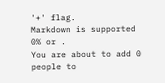'+' flag.
Markdown is supported
0% or .
You are about to add 0 people to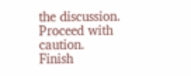the discussion. Proceed with caution.
Finish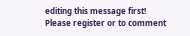editing this message first!
Please register or to comment